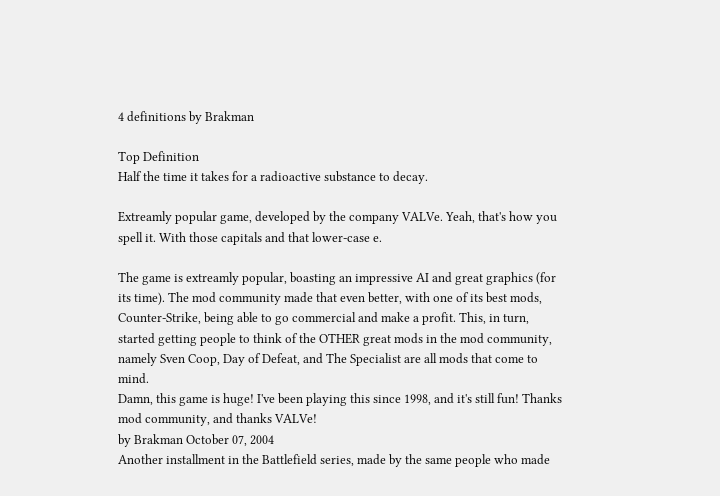4 definitions by Brakman

Top Definition
Half the time it takes for a radioactive substance to decay.

Extreamly popular game, developed by the company VALVe. Yeah, that's how you spell it. With those capitals and that lower-case e.

The game is extreamly popular, boasting an impressive AI and great graphics (for its time). The mod community made that even better, with one of its best mods, Counter-Strike, being able to go commercial and make a profit. This, in turn, started getting people to think of the OTHER great mods in the mod community, namely Sven Coop, Day of Defeat, and The Specialist are all mods that come to mind.
Damn, this game is huge! I've been playing this since 1998, and it's still fun! Thanks mod community, and thanks VALVe!
by Brakman October 07, 2004
Another installment in the Battlefield series, made by the same people who made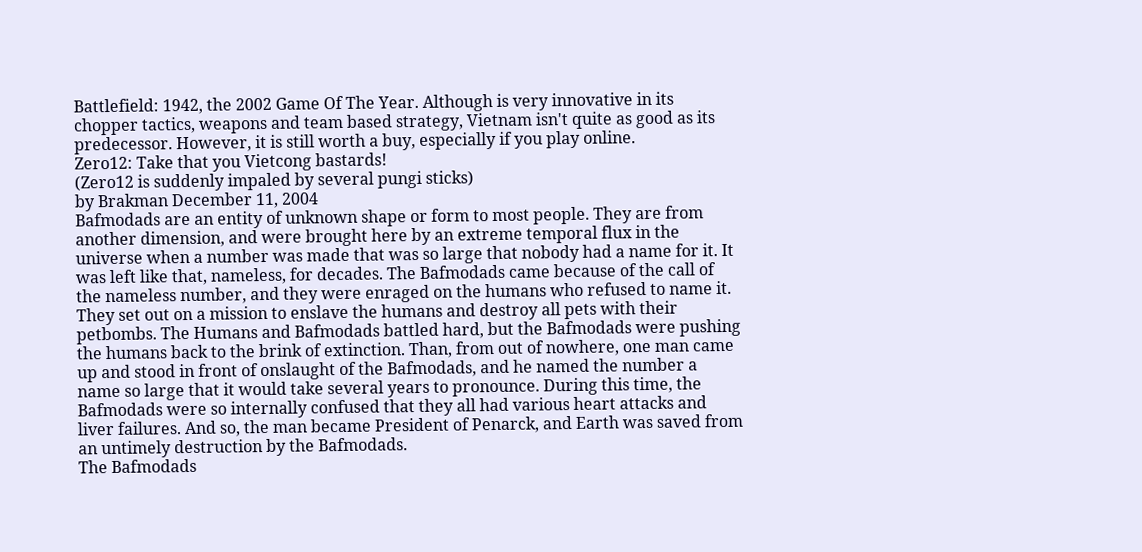Battlefield: 1942, the 2002 Game Of The Year. Although is very innovative in its chopper tactics, weapons and team based strategy, Vietnam isn't quite as good as its predecessor. However, it is still worth a buy, especially if you play online.
Zero12: Take that you Vietcong bastards!
(Zero12 is suddenly impaled by several pungi sticks)
by Brakman December 11, 2004
Bafmodads are an entity of unknown shape or form to most people. They are from another dimension, and were brought here by an extreme temporal flux in the universe when a number was made that was so large that nobody had a name for it. It was left like that, nameless, for decades. The Bafmodads came because of the call of the nameless number, and they were enraged on the humans who refused to name it. They set out on a mission to enslave the humans and destroy all pets with their petbombs. The Humans and Bafmodads battled hard, but the Bafmodads were pushing the humans back to the brink of extinction. Than, from out of nowhere, one man came up and stood in front of onslaught of the Bafmodads, and he named the number a name so large that it would take several years to pronounce. During this time, the Bafmodads were so internally confused that they all had various heart attacks and liver failures. And so, the man became President of Penarck, and Earth was saved from an untimely destruction by the Bafmodads.
The Bafmodads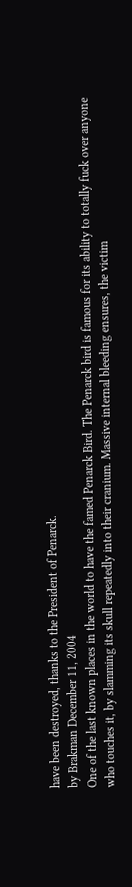have been destroyed, thanks to the President of Penarck.
by Brakman December 11, 2004
One of the last known places in the world to have the famed Penarck Bird. The Penarck bird is famous for its ability to totally fuck over anyone who touches it, by slamming its skull repeatedly into their cranium. Massive internal bleeding ensures, the victim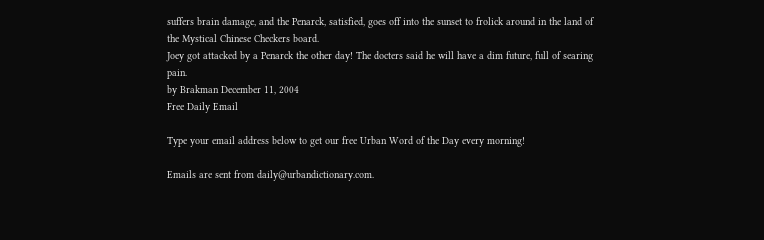suffers brain damage, and the Penarck, satisfied, goes off into the sunset to frolick around in the land of the Mystical Chinese Checkers board.
Joey got attacked by a Penarck the other day! The docters said he will have a dim future, full of searing pain.
by Brakman December 11, 2004
Free Daily Email

Type your email address below to get our free Urban Word of the Day every morning!

Emails are sent from daily@urbandictionary.com.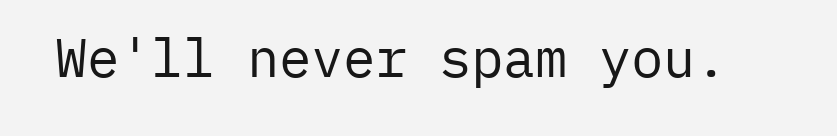We'll never spam you.